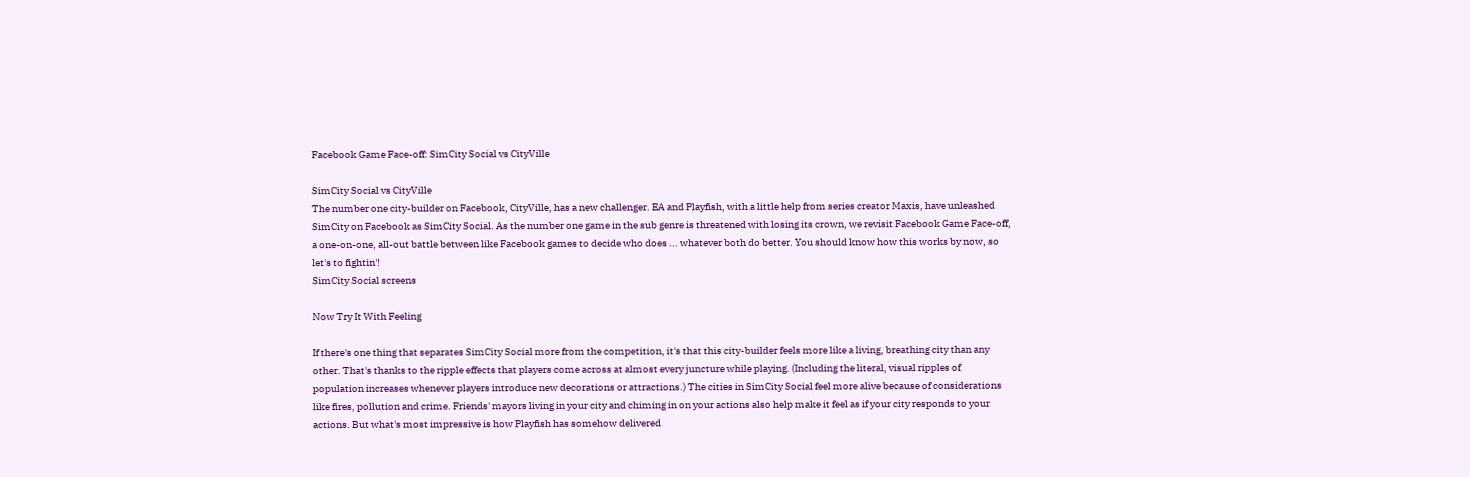Facebook Game Face-off: SimCity Social vs CityVille

SimCity Social vs CityVille
The number one city-builder on Facebook, CityVille, has a new challenger. EA and Playfish, with a little help from series creator Maxis, have unleashed SimCity on Facebook as SimCity Social. As the number one game in the sub genre is threatened with losing its crown, we revisit Facebook Game Face-off, a one-on-one, all-out battle between like Facebook games to decide who does ... whatever both do better. You should know how this works by now, so let's to fightin'!
SimCity Social screens

Now Try It With Feeling

If there's one thing that separates SimCity Social more from the competition, it's that this city-builder feels more like a living, breathing city than any other. That's thanks to the ripple effects that players come across at almost every juncture while playing. (Including the literal, visual ripples of population increases whenever players introduce new decorations or attractions.) The cities in SimCity Social feel more alive because of considerations like fires, pollution and crime. Friends' mayors living in your city and chiming in on your actions also help make it feel as if your city responds to your actions. But what's most impressive is how Playfish has somehow delivered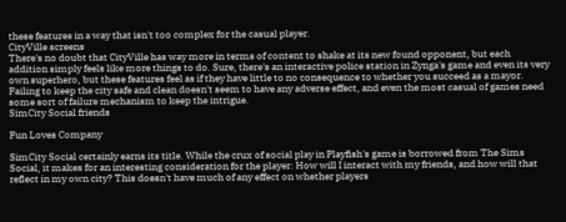these features in a way that isn't too complex for the casual player.
CityVille screens
There's no doubt that CityVille has way more in terms of content to shake at its new found opponent, but each addition simply feels like more things to do. Sure, there's an interactive police station in Zynga's game and even its very own superhero, but these features feel as if they have little to no consequence to whether you succeed as a mayor. Failing to keep the city safe and clean doesn't seem to have any adverse effect, and even the most casual of games need some sort of failure mechanism to keep the intrigue.
SimCity Social friends

Fun Loves Company

SimCity Social certainly earns its title. While the crux of social play in Playfish's game is borrowed from The Sims Social, it makes for an interesting consideration for the player: How will I interact with my friends, and how will that reflect in my own city? This doesn't have much of any effect on whether players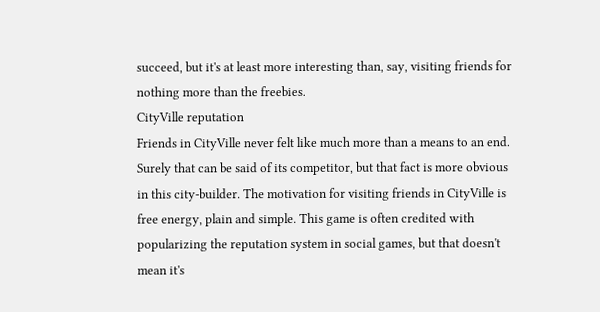succeed, but it's at least more interesting than, say, visiting friends for nothing more than the freebies.
CityVille reputation
Friends in CityVille never felt like much more than a means to an end. Surely that can be said of its competitor, but that fact is more obvious in this city-builder. The motivation for visiting friends in CityVille is free energy, plain and simple. This game is often credited with popularizing the reputation system in social games, but that doesn't mean it's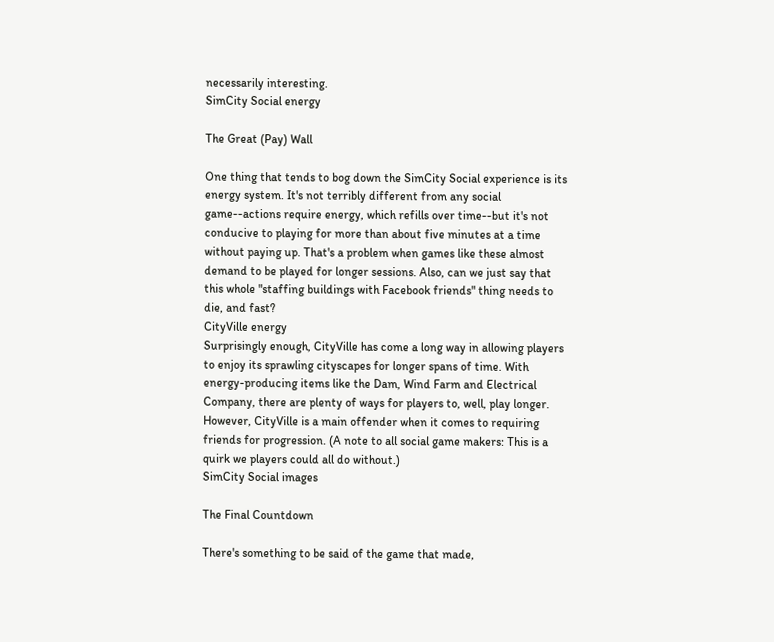necessarily interesting.
SimCity Social energy

The Great (Pay) Wall

One thing that tends to bog down the SimCity Social experience is its energy system. It's not terribly different from any social game--actions require energy, which refills over time--but it's not conducive to playing for more than about five minutes at a time without paying up. That's a problem when games like these almost demand to be played for longer sessions. Also, can we just say that this whole "staffing buildings with Facebook friends" thing needs to die, and fast?
CityVille energy
Surprisingly enough, CityVille has come a long way in allowing players to enjoy its sprawling cityscapes for longer spans of time. With energy-producing items like the Dam, Wind Farm and Electrical Company, there are plenty of ways for players to, well, play longer. However, CityVille is a main offender when it comes to requiring friends for progression. (A note to all social game makers: This is a quirk we players could all do without.)
SimCity Social images

The Final Countdown

There's something to be said of the game that made,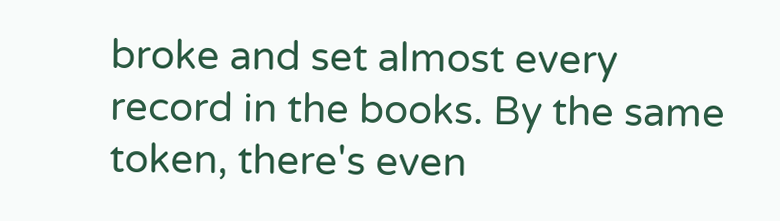broke and set almost every record in the books. By the same token, there's even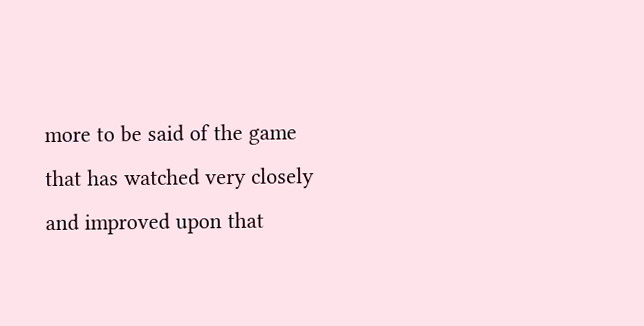more to be said of the game that has watched very closely and improved upon that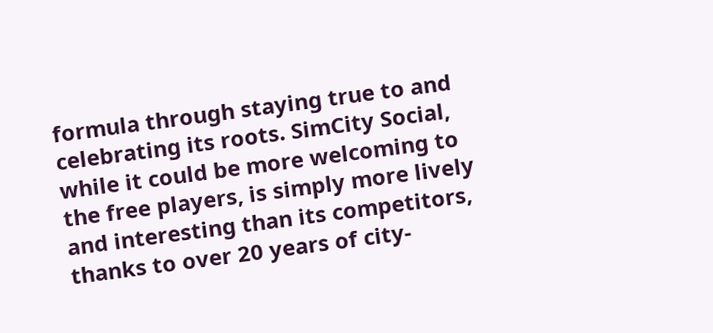formula through staying true to and celebrating its roots. SimCity Social, while it could be more welcoming to the free players, is simply more lively and interesting than its competitors, thanks to over 20 years of city-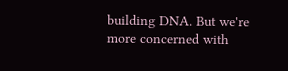building DNA. But we're more concerned with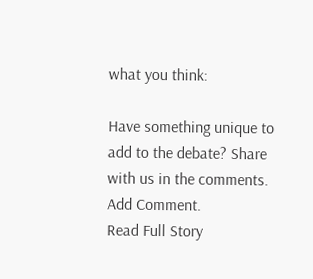what you think:

Have something unique to add to the debate? Share with us in the comments. Add Comment.
Read Full Story